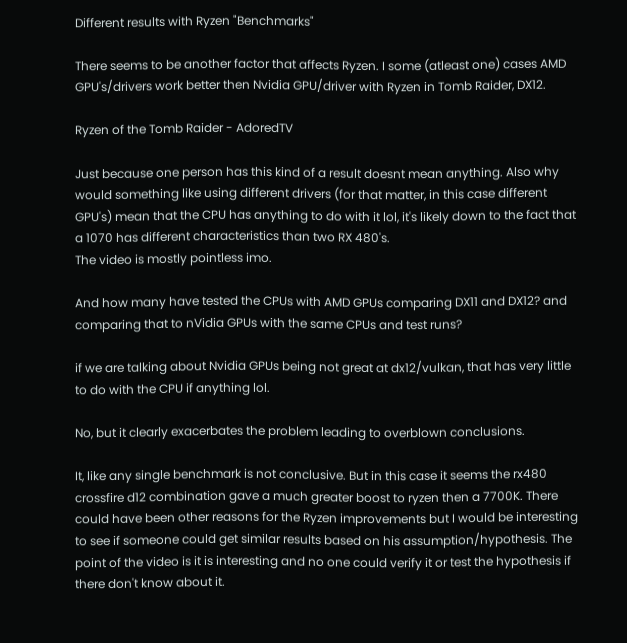Different results with Ryzen "Benchmarks"

There seems to be another factor that affects Ryzen. I some (atleast one) cases AMD GPU's/drivers work better then Nvidia GPU/driver with Ryzen in Tomb Raider, DX12.

Ryzen of the Tomb Raider - AdoredTV

Just because one person has this kind of a result doesnt mean anything. Also why would something like using different drivers (for that matter, in this case different GPU's) mean that the CPU has anything to do with it lol, it's likely down to the fact that a 1070 has different characteristics than two RX 480's.
The video is mostly pointless imo.

And how many have tested the CPUs with AMD GPUs comparing DX11 and DX12? and comparing that to nVidia GPUs with the same CPUs and test runs?

if we are talking about Nvidia GPUs being not great at dx12/vulkan, that has very little to do with the CPU if anything lol.

No, but it clearly exacerbates the problem leading to overblown conclusions.

It, like any single benchmark is not conclusive. But in this case it seems the rx480 crossfire d12 combination gave a much greater boost to ryzen then a 7700K. There could have been other reasons for the Ryzen improvements but I would be interesting to see if someone could get similar results based on his assumption/hypothesis. The point of the video is it is interesting and no one could verify it or test the hypothesis if there don't know about it.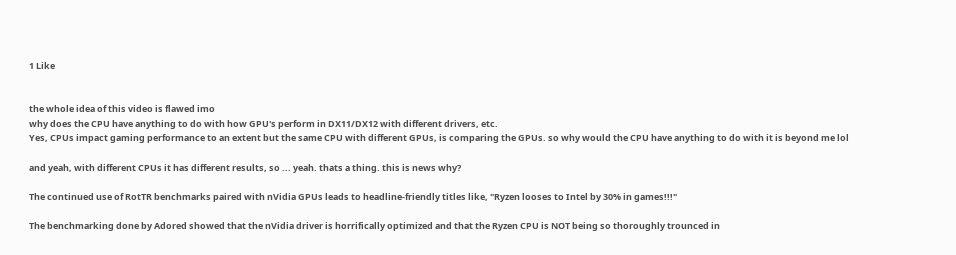1 Like


the whole idea of this video is flawed imo
why does the CPU have anything to do with how GPU's perform in DX11/DX12 with different drivers, etc.
Yes, CPUs impact gaming performance to an extent but the same CPU with different GPUs, is comparing the GPUs. so why would the CPU have anything to do with it is beyond me lol

and yeah, with different CPUs it has different results, so ... yeah. thats a thing. this is news why?

The continued use of RotTR benchmarks paired with nVidia GPUs leads to headline-friendly titles like, "Ryzen looses to Intel by 30% in games!!!"

The benchmarking done by Adored showed that the nVidia driver is horrifically optimized and that the Ryzen CPU is NOT being so thoroughly trounced in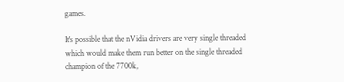games.

It's possible that the nVidia drivers are very single threaded which would make them run better on the single threaded champion of the 7700k,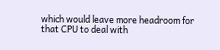which would leave more headroom for that CPU to deal with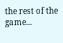the rest of the game...